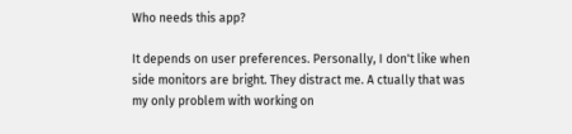Who needs this app?

It depends on user preferences. Personally, I don't like when side monitors are bright. They distract me. A ctually that was my only problem with working on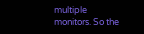multiple monitors. So the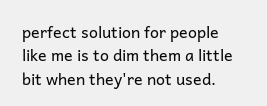perfect solution for people like me is to dim them a little bit when they're not used.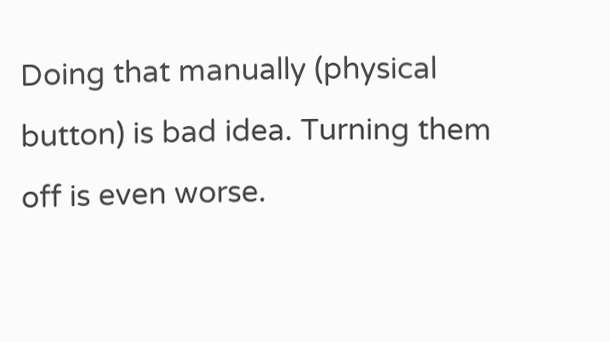Doing that manually (physical button) is bad idea. Turning them off is even worse.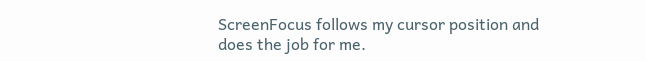ScreenFocus follows my cursor position and does the job for me.